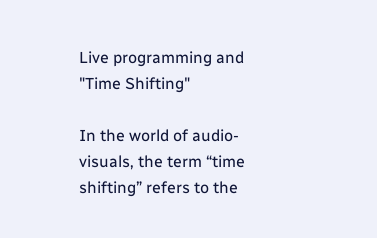Live programming and "Time Shifting"

In the world of audio-visuals, the term “time shifting” refers to the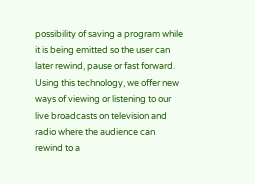possibility of saving a program while it is being emitted so the user can later rewind, pause or fast forward. Using this technology, we offer new ways of viewing or listening to our live broadcasts on television and radio where the audience can rewind to a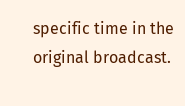specific time in the original broadcast.